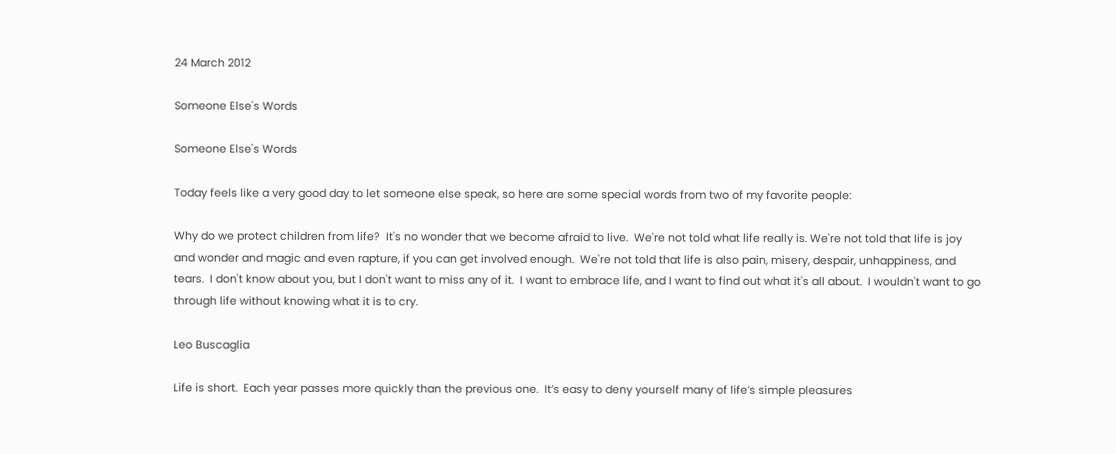24 March 2012

Someone Else's Words

Someone Else's Words

Today feels like a very good day to let someone else speak, so here are some special words from two of my favorite people:

Why do we protect children from life?  It's no wonder that we become afraid to live.  We're not told what life really is. We're not told that life is joy and wonder and magic and even rapture, if you can get involved enough.  We're not told that life is also pain, misery, despair, unhappiness, and tears.  I don't know about you, but I don't want to miss any of it.  I want to embrace life, and I want to find out what it's all about.  I wouldn't want to go through life without knowing what it is to cry.

Leo Buscaglia

Life is short.  Each year passes more quickly than the previous one.  It’s easy to deny yourself many of life’s simple pleasures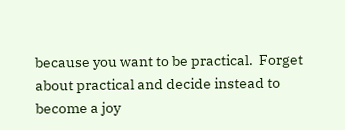because you want to be practical.  Forget about practical and decide instead to become a joy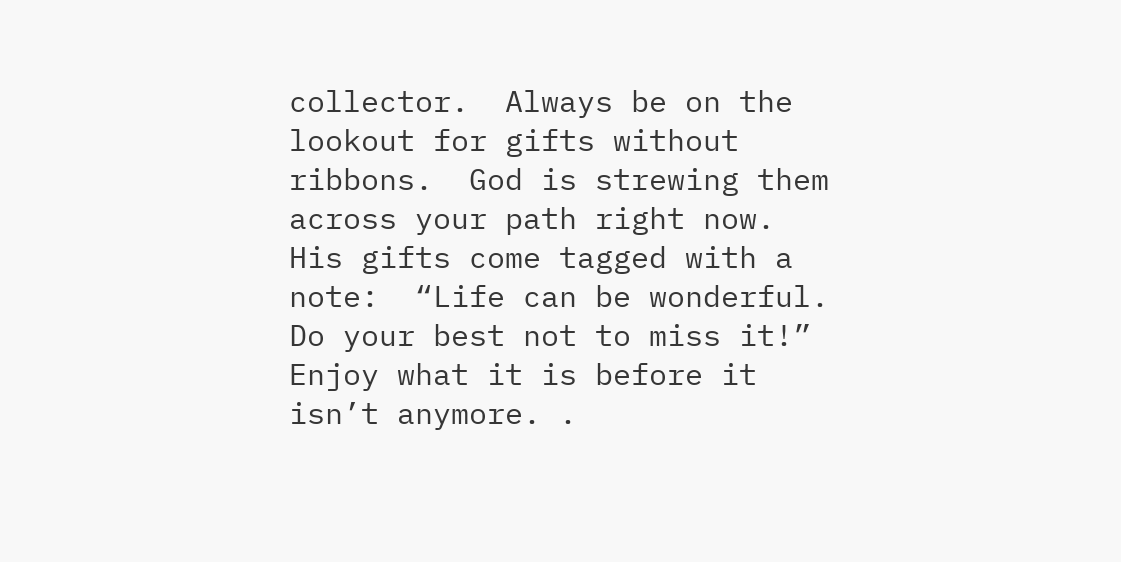collector.  Always be on the lookout for gifts without ribbons.  God is strewing them across your path right now.  His gifts come tagged with a note:  “Life can be wonderful.  Do your best not to miss it!”  Enjoy what it is before it isn’t anymore. .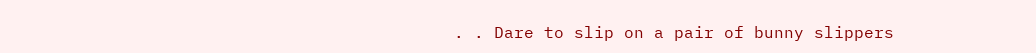. . Dare to slip on a pair of bunny slippers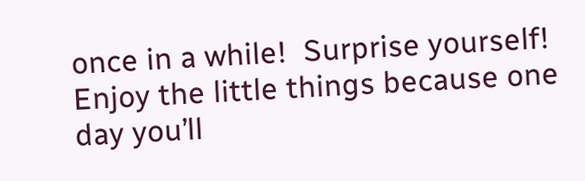once in a while!  Surprise yourself!  Enjoy the little things because one day you’ll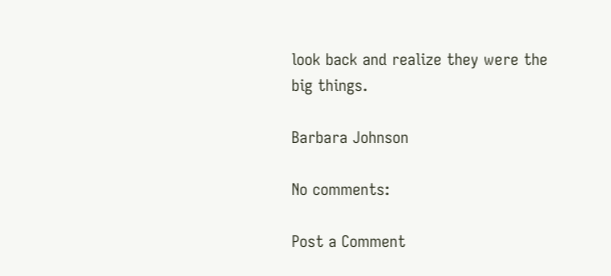look back and realize they were the big things.

Barbara Johnson

No comments:

Post a Comment